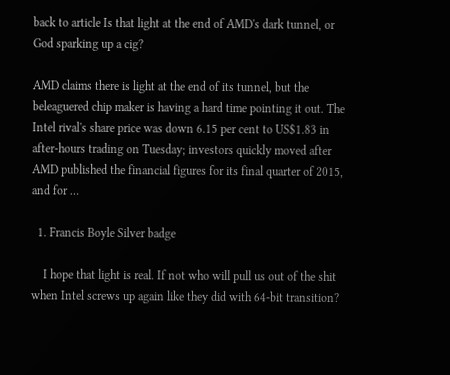back to article Is that light at the end of AMD's dark tunnel, or God sparking up a cig?

AMD claims there is light at the end of its tunnel, but the beleaguered chip maker is having a hard time pointing it out. The Intel rival's share price was down 6.15 per cent to US$1.83 in after-hours trading on Tuesday; investors quickly moved after AMD published the financial figures for its final quarter of 2015, and for …

  1. Francis Boyle Silver badge

    I hope that light is real. If not who will pull us out of the shit when Intel screws up again like they did with 64-bit transition?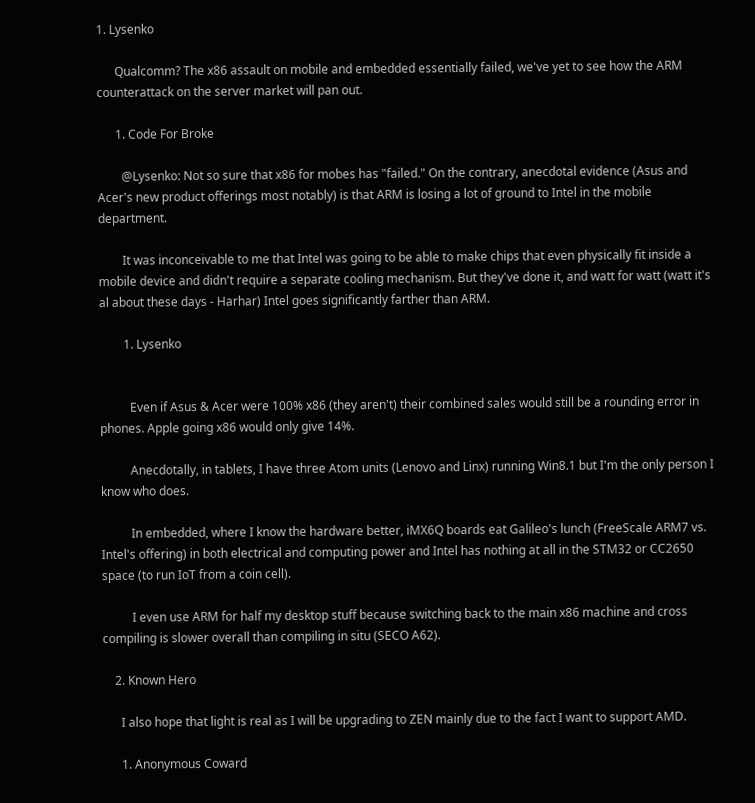1. Lysenko

      Qualcomm? The x86 assault on mobile and embedded essentially failed, we've yet to see how the ARM counterattack on the server market will pan out.

      1. Code For Broke

        @Lysenko: Not so sure that x86 for mobes has "failed." On the contrary, anecdotal evidence (Asus and Acer's new product offerings most notably) is that ARM is losing a lot of ground to Intel in the mobile department.

        It was inconceivable to me that Intel was going to be able to make chips that even physically fit inside a mobile device and didn't require a separate cooling mechanism. But they've done it, and watt for watt (watt it's al about these days - Harhar) Intel goes significantly farther than ARM.

        1. Lysenko


          Even if Asus & Acer were 100% x86 (they aren't) their combined sales would still be a rounding error in phones. Apple going x86 would only give 14%.

          Anecdotally, in tablets, I have three Atom units (Lenovo and Linx) running Win8.1 but I'm the only person I know who does.

          In embedded, where I know the hardware better, iMX6Q boards eat Galileo's lunch (FreeScale ARM7 vs. Intel's offering) in both electrical and computing power and Intel has nothing at all in the STM32 or CC2650 space (to run IoT from a coin cell).

          I even use ARM for half my desktop stuff because switching back to the main x86 machine and cross compiling is slower overall than compiling in situ (SECO A62).

    2. Known Hero

      I also hope that light is real as I will be upgrading to ZEN mainly due to the fact I want to support AMD.

      1. Anonymous Coward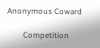Anonymous Coward

        Competition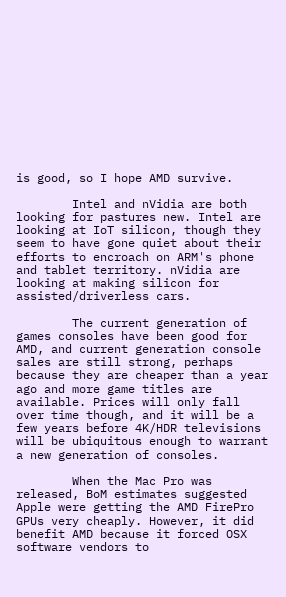is good, so I hope AMD survive.

        Intel and nVidia are both looking for pastures new. Intel are looking at IoT silicon, though they seem to have gone quiet about their efforts to encroach on ARM's phone and tablet territory. nVidia are looking at making silicon for assisted/driverless cars.

        The current generation of games consoles have been good for AMD, and current generation console sales are still strong, perhaps because they are cheaper than a year ago and more game titles are available. Prices will only fall over time though, and it will be a few years before 4K/HDR televisions will be ubiquitous enough to warrant a new generation of consoles.

        When the Mac Pro was released, BoM estimates suggested Apple were getting the AMD FirePro GPUs very cheaply. However, it did benefit AMD because it forced OSX software vendors to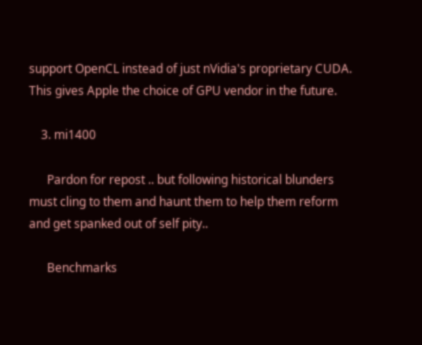support OpenCL instead of just nVidia's proprietary CUDA. This gives Apple the choice of GPU vendor in the future.

    3. mi1400

      Pardon for repost .. but following historical blunders must cling to them and haunt them to help them reform and get spanked out of self pity..

      Benchmarks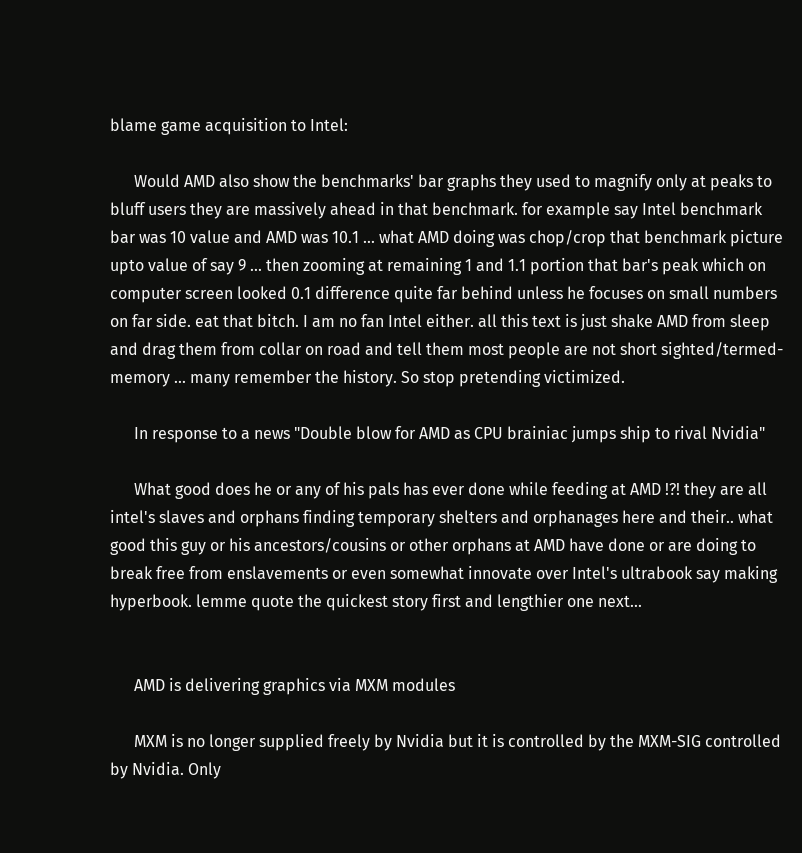blame game acquisition to Intel:

      Would AMD also show the benchmarks' bar graphs they used to magnify only at peaks to bluff users they are massively ahead in that benchmark. for example say Intel benchmark bar was 10 value and AMD was 10.1 ... what AMD doing was chop/crop that benchmark picture upto value of say 9 ... then zooming at remaining 1 and 1.1 portion that bar's peak which on computer screen looked 0.1 difference quite far behind unless he focuses on small numbers on far side. eat that bitch. I am no fan Intel either. all this text is just shake AMD from sleep and drag them from collar on road and tell them most people are not short sighted/termed-memory ... many remember the history. So stop pretending victimized.

      In response to a news "Double blow for AMD as CPU brainiac jumps ship to rival Nvidia"

      What good does he or any of his pals has ever done while feeding at AMD !?! they are all intel's slaves and orphans finding temporary shelters and orphanages here and their.. what good this guy or his ancestors/cousins or other orphans at AMD have done or are doing to break free from enslavements or even somewhat innovate over Intel's ultrabook say making hyperbook. lemme quote the quickest story first and lengthier one next...


      AMD is delivering graphics via MXM modules

      MXM is no longer supplied freely by Nvidia but it is controlled by the MXM-SIG controlled by Nvidia. Only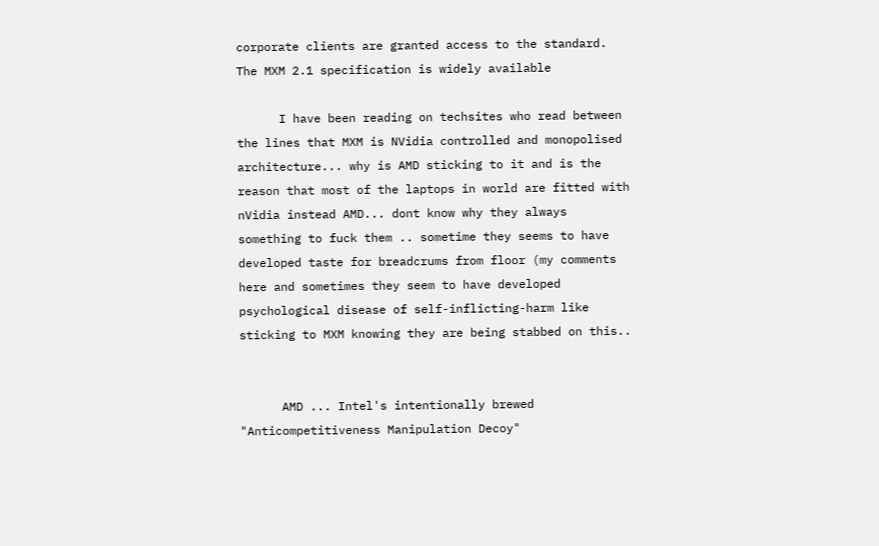corporate clients are granted access to the standard. The MXM 2.1 specification is widely available

      I have been reading on techsites who read between the lines that MXM is NVidia controlled and monopolised architecture... why is AMD sticking to it and is the reason that most of the laptops in world are fitted with nVidia instead AMD... dont know why they always something to fuck them .. sometime they seems to have developed taste for breadcrums from floor (my comments here and sometimes they seem to have developed psychological disease of self-inflicting-harm like sticking to MXM knowing they are being stabbed on this..


      AMD ... Intel's intentionally brewed "Anticompetitiveness Manipulation Decoy"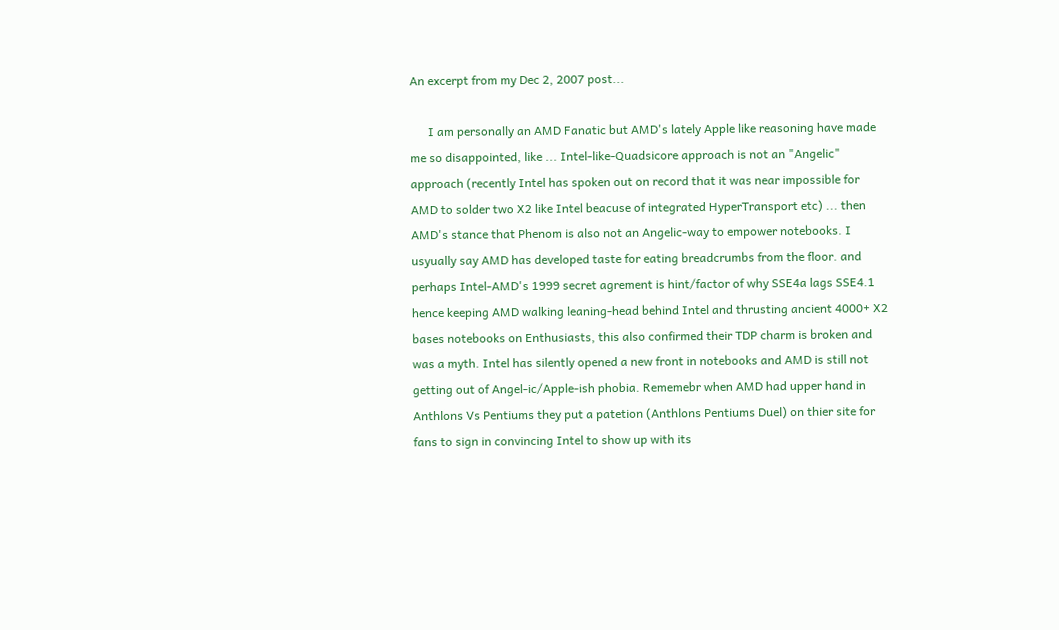An excerpt from my Dec 2, 2007 post...

      I am personally an AMD Fanatic but AMD's lately Apple like reasoning have made me so disappointed, like ... Intel-like-Quadsicore approach is not an "Angelic" approach (recently Intel has spoken out on record that it was near impossible for AMD to solder two X2 like Intel beacuse of integrated HyperTransport etc) ... then AMD's stance that Phenom is also not an Angelic-way to empower notebooks. I usyually say AMD has developed taste for eating breadcrumbs from the floor. and perhaps Intel-AMD's 1999 secret agrement is hint/factor of why SSE4a lags SSE4.1 hence keeping AMD walking leaning-head behind Intel and thrusting ancient 4000+ X2 bases notebooks on Enthusiasts, this also confirmed their TDP charm is broken and was a myth. Intel has silently opened a new front in notebooks and AMD is still not getting out of Angel-ic/Apple-ish phobia. Rememebr when AMD had upper hand in Anthlons Vs Pentiums they put a patetion (Anthlons Pentiums Duel) on thier site for fans to sign in convincing Intel to show up with its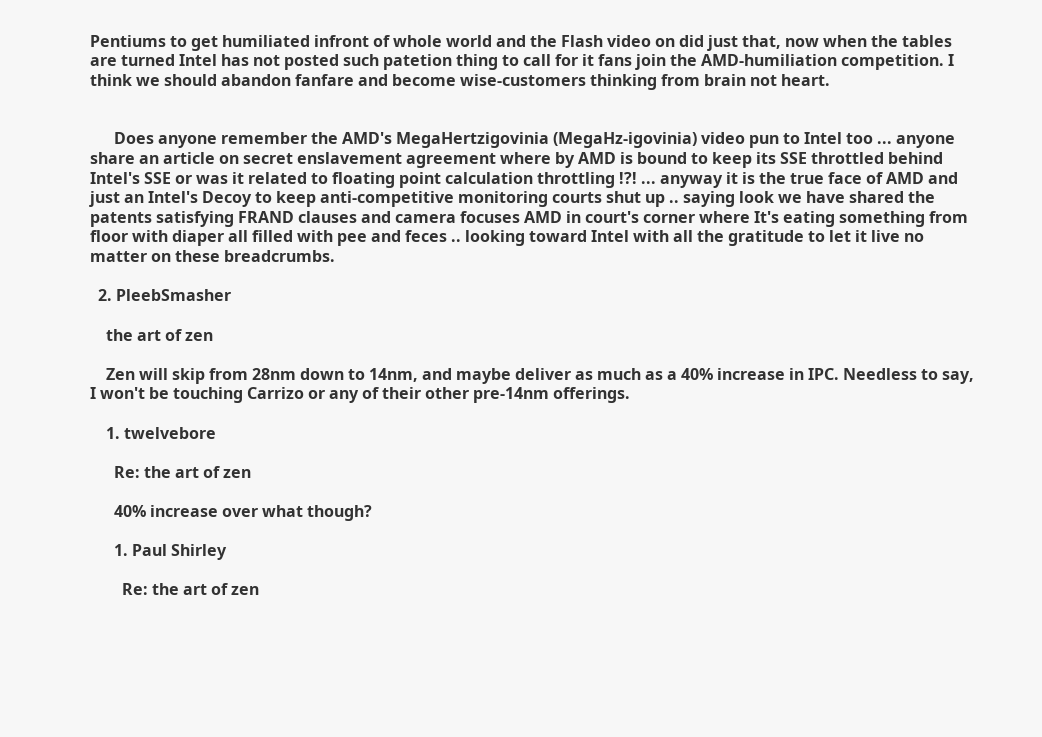Pentiums to get humiliated infront of whole world and the Flash video on did just that, now when the tables are turned Intel has not posted such patetion thing to call for it fans join the AMD-humiliation competition. I think we should abandon fanfare and become wise-customers thinking from brain not heart.


      Does anyone remember the AMD's MegaHertzigovinia (MegaHz-igovinia) video pun to Intel too ... anyone share an article on secret enslavement agreement where by AMD is bound to keep its SSE throttled behind Intel's SSE or was it related to floating point calculation throttling !?! ... anyway it is the true face of AMD and just an Intel's Decoy to keep anti-competitive monitoring courts shut up .. saying look we have shared the patents satisfying FRAND clauses and camera focuses AMD in court's corner where It's eating something from floor with diaper all filled with pee and feces .. looking toward Intel with all the gratitude to let it live no matter on these breadcrumbs.

  2. PleebSmasher

    the art of zen

    Zen will skip from 28nm down to 14nm, and maybe deliver as much as a 40% increase in IPC. Needless to say, I won't be touching Carrizo or any of their other pre-14nm offerings.

    1. twelvebore

      Re: the art of zen

      40% increase over what though?

      1. Paul Shirley

        Re: the art of zen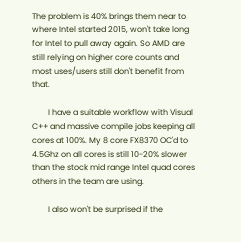The problem is 40% brings them near to where Intel started 2015, won't take long for Intel to pull away again. So AMD are still relying on higher core counts and most uses/users still don't benefit from that.

        I have a suitable workflow with Visual C++ and massive compile jobs keeping all cores at 100%. My 8 core FX8370 OC'd to 4.5Ghz on all cores is still 10-20% slower than the stock mid range Intel quad cores others in the team are using.

        I also won't be surprised if the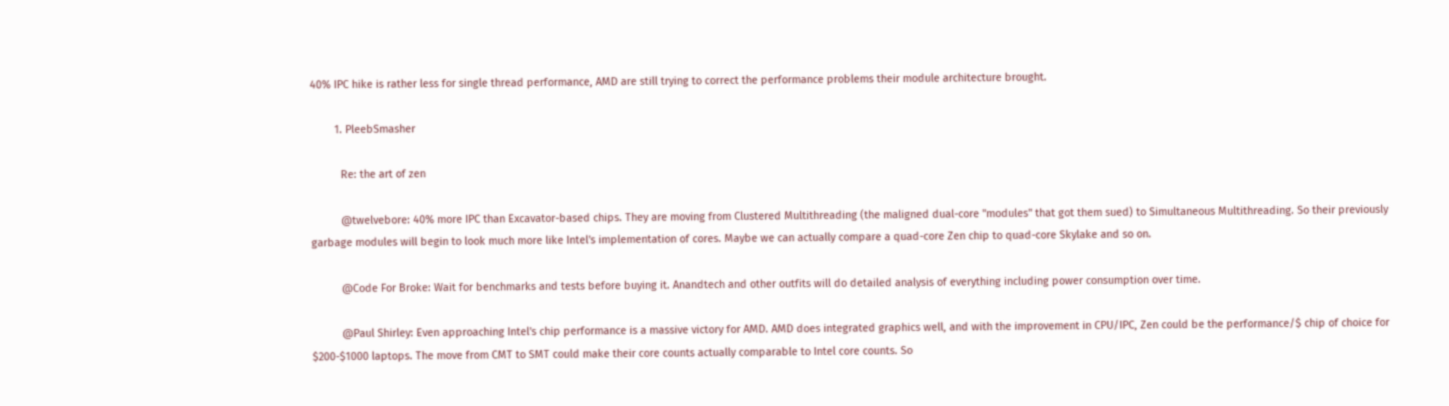40% IPC hike is rather less for single thread performance, AMD are still trying to correct the performance problems their module architecture brought.

        1. PleebSmasher

          Re: the art of zen

          @twelvebore: 40% more IPC than Excavator-based chips. They are moving from Clustered Multithreading (the maligned dual-core "modules" that got them sued) to Simultaneous Multithreading. So their previously garbage modules will begin to look much more like Intel's implementation of cores. Maybe we can actually compare a quad-core Zen chip to quad-core Skylake and so on.

          @Code For Broke: Wait for benchmarks and tests before buying it. Anandtech and other outfits will do detailed analysis of everything including power consumption over time.

          @Paul Shirley: Even approaching Intel's chip performance is a massive victory for AMD. AMD does integrated graphics well, and with the improvement in CPU/IPC, Zen could be the performance/$ chip of choice for $200-$1000 laptops. The move from CMT to SMT could make their core counts actually comparable to Intel core counts. So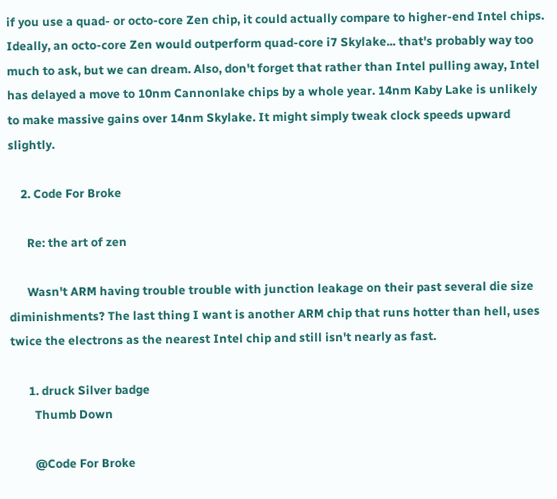if you use a quad- or octo-core Zen chip, it could actually compare to higher-end Intel chips. Ideally, an octo-core Zen would outperform quad-core i7 Skylake... that's probably way too much to ask, but we can dream. Also, don't forget that rather than Intel pulling away, Intel has delayed a move to 10nm Cannonlake chips by a whole year. 14nm Kaby Lake is unlikely to make massive gains over 14nm Skylake. It might simply tweak clock speeds upward slightly.

    2. Code For Broke

      Re: the art of zen

      Wasn't ARM having trouble trouble with junction leakage on their past several die size diminishments? The last thing I want is another ARM chip that runs hotter than hell, uses twice the electrons as the nearest Intel chip and still isn't nearly as fast.

      1. druck Silver badge
        Thumb Down

        @Code For Broke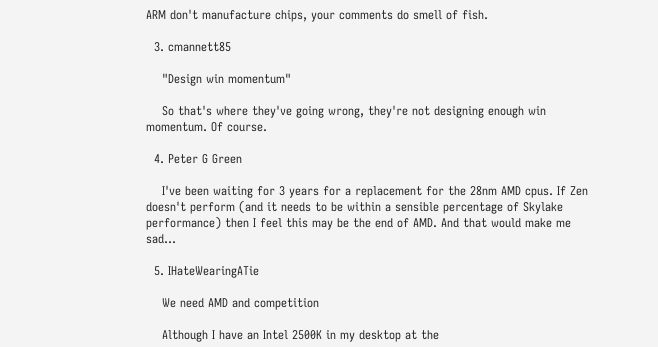ARM don't manufacture chips, your comments do smell of fish.

  3. cmannett85

    "Design win momentum"

    So that's where they've going wrong, they're not designing enough win momentum. Of course.

  4. Peter G Green

    I've been waiting for 3 years for a replacement for the 28nm AMD cpus. If Zen doesn't perform (and it needs to be within a sensible percentage of Skylake performance) then I feel this may be the end of AMD. And that would make me sad...

  5. IHateWearingATie

    We need AMD and competition

    Although I have an Intel 2500K in my desktop at the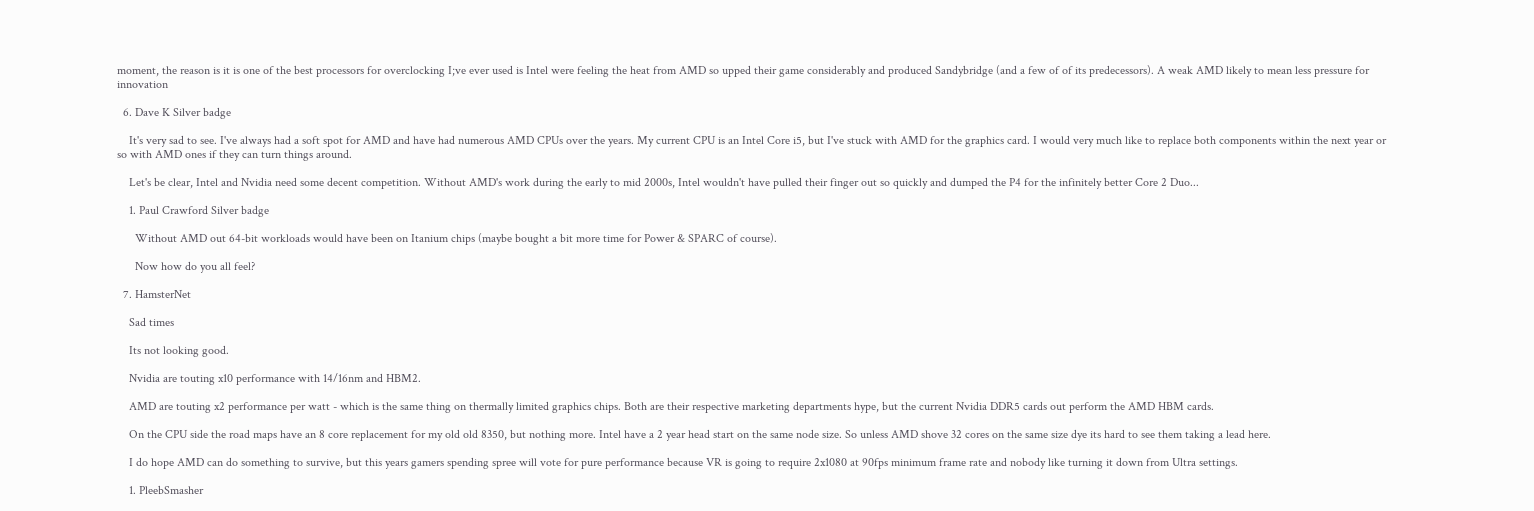moment, the reason is it is one of the best processors for overclocking I;ve ever used is Intel were feeling the heat from AMD so upped their game considerably and produced Sandybridge (and a few of of its predecessors). A weak AMD likely to mean less pressure for innovation

  6. Dave K Silver badge

    It's very sad to see. I've always had a soft spot for AMD and have had numerous AMD CPUs over the years. My current CPU is an Intel Core i5, but I've stuck with AMD for the graphics card. I would very much like to replace both components within the next year or so with AMD ones if they can turn things around.

    Let's be clear, Intel and Nvidia need some decent competition. Without AMD's work during the early to mid 2000s, Intel wouldn't have pulled their finger out so quickly and dumped the P4 for the infinitely better Core 2 Duo...

    1. Paul Crawford Silver badge

      Without AMD out 64-bit workloads would have been on Itanium chips (maybe bought a bit more time for Power & SPARC of course).

      Now how do you all feel?

  7. HamsterNet

    Sad times

    Its not looking good.

    Nvidia are touting x10 performance with 14/16nm and HBM2.

    AMD are touting x2 performance per watt - which is the same thing on thermally limited graphics chips. Both are their respective marketing departments hype, but the current Nvidia DDR5 cards out perform the AMD HBM cards.

    On the CPU side the road maps have an 8 core replacement for my old old 8350, but nothing more. Intel have a 2 year head start on the same node size. So unless AMD shove 32 cores on the same size dye its hard to see them taking a lead here.

    I do hope AMD can do something to survive, but this years gamers spending spree will vote for pure performance because VR is going to require 2x1080 at 90fps minimum frame rate and nobody like turning it down from Ultra settings.

    1. PleebSmasher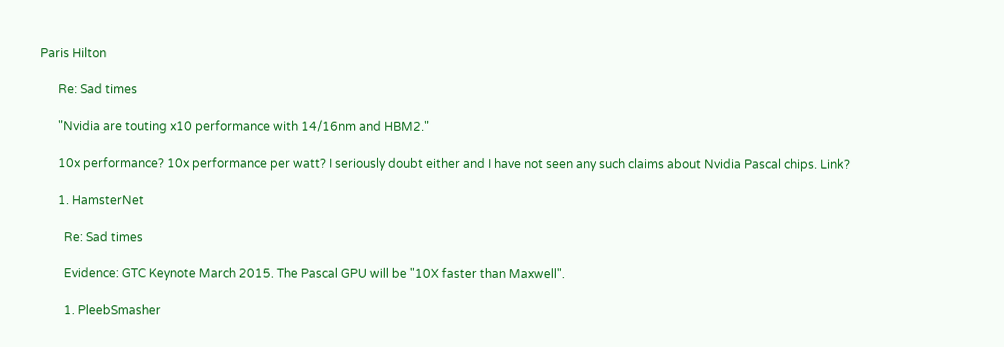Paris Hilton

      Re: Sad times

      "Nvidia are touting x10 performance with 14/16nm and HBM2."

      10x performance? 10x performance per watt? I seriously doubt either and I have not seen any such claims about Nvidia Pascal chips. Link?

      1. HamsterNet

        Re: Sad times

        Evidence: GTC Keynote March 2015. The Pascal GPU will be "10X faster than Maxwell".

        1. PleebSmasher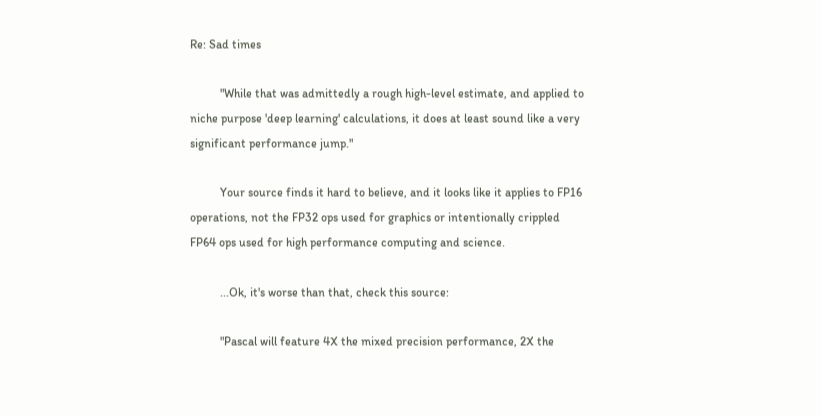Re: Sad times

          "While that was admittedly a rough high-level estimate, and applied to niche purpose 'deep learning' calculations, it does at least sound like a very significant performance jump."

          Your source finds it hard to believe, and it looks like it applies to FP16 operations, not the FP32 ops used for graphics or intentionally crippled FP64 ops used for high performance computing and science.

          ...Ok, it's worse than that, check this source:

          "Pascal will feature 4X the mixed precision performance, 2X the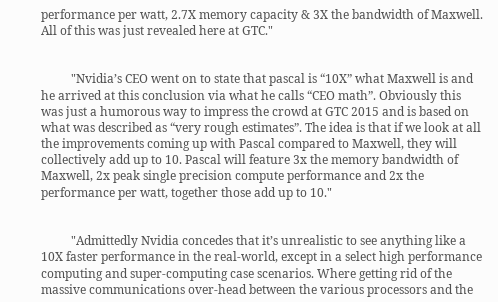performance per watt, 2.7X memory capacity & 3X the bandwidth of Maxwell. All of this was just revealed here at GTC."


          "Nvidia’s CEO went on to state that pascal is “10X” what Maxwell is and he arrived at this conclusion via what he calls “CEO math”. Obviously this was just a humorous way to impress the crowd at GTC 2015 and is based on what was described as “very rough estimates”. The idea is that if we look at all the improvements coming up with Pascal compared to Maxwell, they will collectively add up to 10. Pascal will feature 3x the memory bandwidth of Maxwell, 2x peak single precision compute performance and 2x the performance per watt, together those add up to 10."


          "Admittedly Nvidia concedes that it’s unrealistic to see anything like a 10X faster performance in the real-world, except in a select high performance computing and super-computing case scenarios. Where getting rid of the massive communications over-head between the various processors and the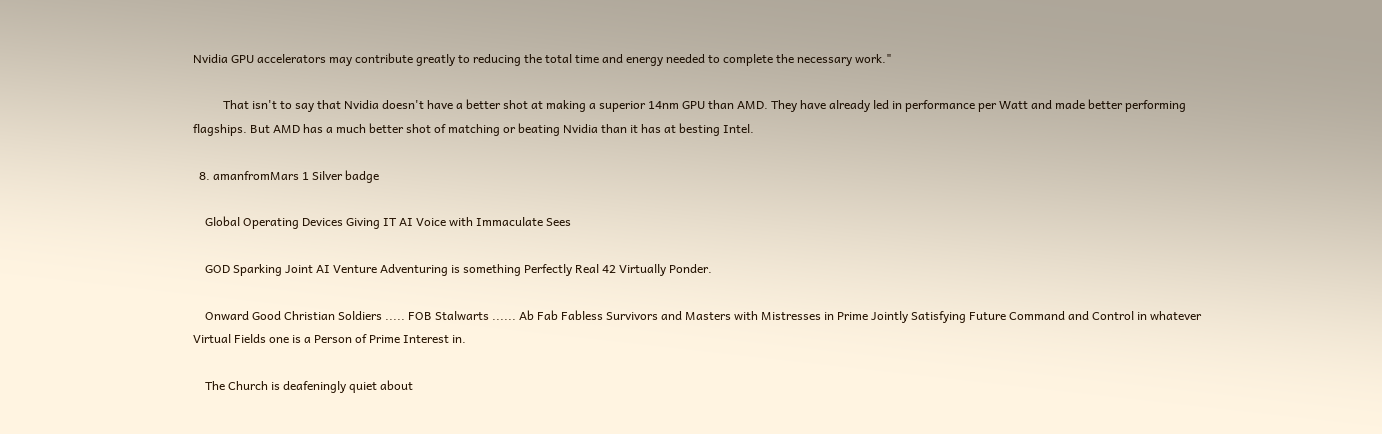Nvidia GPU accelerators may contribute greatly to reducing the total time and energy needed to complete the necessary work."

          That isn't to say that Nvidia doesn't have a better shot at making a superior 14nm GPU than AMD. They have already led in performance per Watt and made better performing flagships. But AMD has a much better shot of matching or beating Nvidia than it has at besting Intel.

  8. amanfromMars 1 Silver badge

    Global Operating Devices Giving IT AI Voice with Immaculate Sees

    GOD Sparking Joint AI Venture Adventuring is something Perfectly Real 42 Virtually Ponder.

    Onward Good Christian Soldiers ..... FOB Stalwarts ...... Ab Fab Fabless Survivors and Masters with Mistresses in Prime Jointly Satisfying Future Command and Control in whatever Virtual Fields one is a Person of Prime Interest in.

    The Church is deafeningly quiet about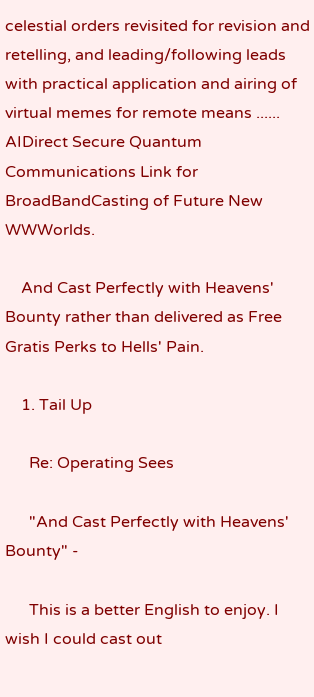celestial orders revisited for revision and retelling, and leading/following leads with practical application and airing of virtual memes for remote means ...... AIDirect Secure Quantum Communications Link for BroadBandCasting of Future New WWWorlds.

    And Cast Perfectly with Heavens' Bounty rather than delivered as Free Gratis Perks to Hells' Pain.

    1. Tail Up

      Re: Operating Sees

      "And Cast Perfectly with Heavens' Bounty" -

      This is a better English to enjoy. I wish I could cast out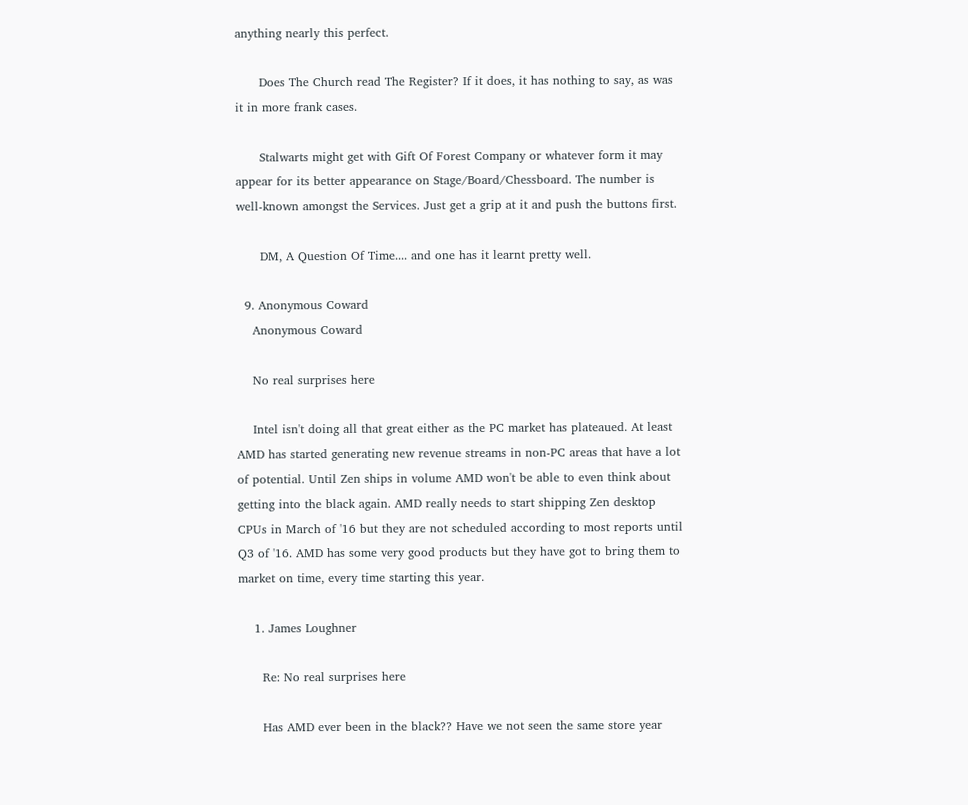anything nearly this perfect.

      Does The Church read The Register? If it does, it has nothing to say, as was it in more frank cases.

      Stalwarts might get with Gift Of Forest Company or whatever form it may appear for its better appearance on Stage/Board/Chessboard. The number is well-known amongst the Services. Just get a grip at it and push the buttons first.

      DM, A Question Of Time.... and one has it learnt pretty well.

  9. Anonymous Coward
    Anonymous Coward

    No real surprises here

    Intel isn't doing all that great either as the PC market has plateaued. At least AMD has started generating new revenue streams in non-PC areas that have a lot of potential. Until Zen ships in volume AMD won't be able to even think about getting into the black again. AMD really needs to start shipping Zen desktop CPUs in March of '16 but they are not scheduled according to most reports until Q3 of '16. AMD has some very good products but they have got to bring them to market on time, every time starting this year.

    1. James Loughner

      Re: No real surprises here

      Has AMD ever been in the black?? Have we not seen the same store year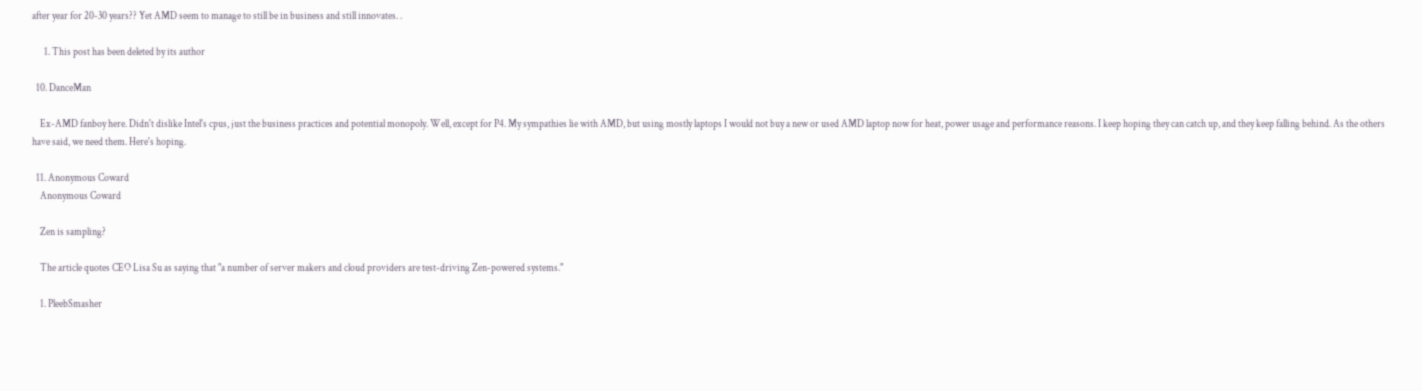after year for 20-30 years?? Yet AMD seem to manage to still be in business and still innovates. .

      1. This post has been deleted by its author

  10. DanceMan

    Ex-AMD fanboy here. Didn't dislike Intel's cpus, just the business practices and potential monopoly. Well, except for P4. My sympathies lie with AMD, but using mostly laptops I would not buy a new or used AMD laptop now for heat, power usage and performance reasons. I keep hoping they can catch up, and they keep falling behind. As the others have said, we need them. Here's hoping.

  11. Anonymous Coward
    Anonymous Coward

    Zen is sampling?

    The article quotes CEO Lisa Su as saying that "a number of server makers and cloud providers are test-driving Zen-powered systems."

    1. PleebSmasher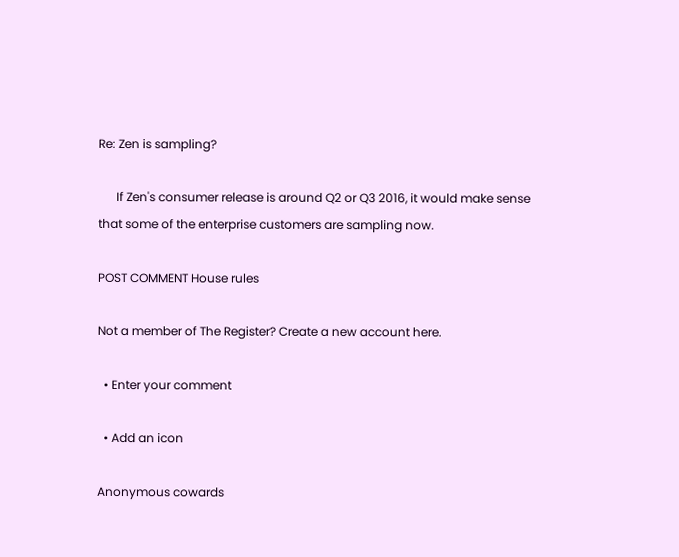Re: Zen is sampling?

      If Zen's consumer release is around Q2 or Q3 2016, it would make sense that some of the enterprise customers are sampling now.

POST COMMENT House rules

Not a member of The Register? Create a new account here.

  • Enter your comment

  • Add an icon

Anonymous cowards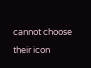cannot choose their icon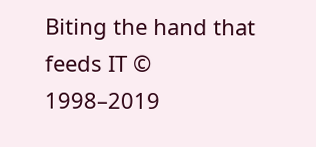Biting the hand that feeds IT © 1998–2019